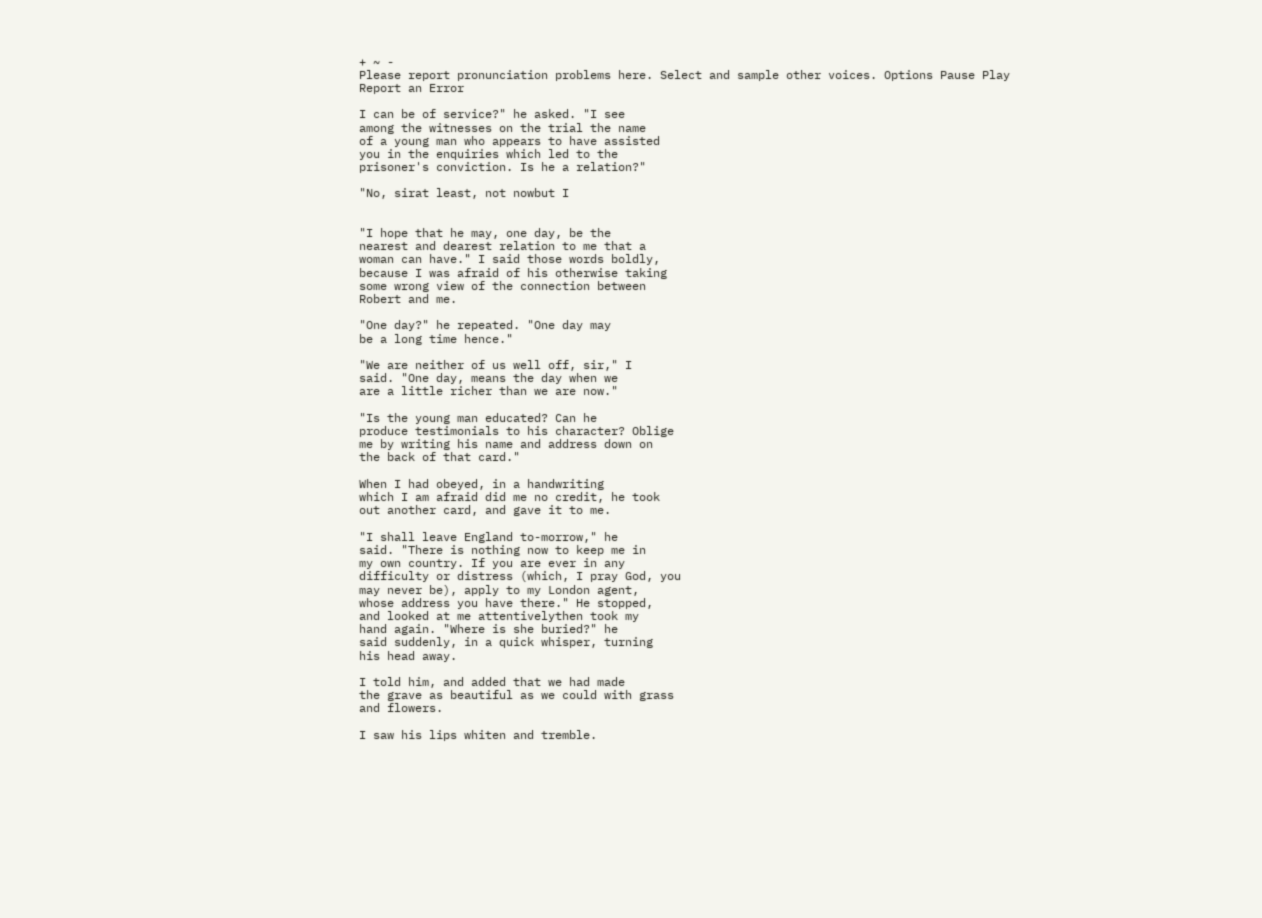+ ~ -
Please report pronunciation problems here. Select and sample other voices. Options Pause Play
Report an Error

I can be of service?" he asked. "I see
among the witnesses on the trial the name
of a young man who appears to have assisted
you in the enquiries which led to the
prisoner's conviction. Is he a relation?"

"No, sirat least, not nowbut I


"I hope that he may, one day, be the
nearest and dearest relation to me that a
woman can have." I said those words boldly,
because I was afraid of his otherwise taking
some wrong view of the connection between
Robert and me.

"One day?" he repeated. "One day may
be a long time hence."

"We are neither of us well off, sir," I
said. "One day, means the day when we
are a little richer than we are now."

"Is the young man educated? Can he
produce testimonials to his character? Oblige
me by writing his name and address down on
the back of that card."

When I had obeyed, in a handwriting
which I am afraid did me no credit, he took
out another card, and gave it to me.

"I shall leave England to-morrow," he
said. "There is nothing now to keep me in
my own country. If you are ever in any
difficulty or distress (which, I pray God, you
may never be), apply to my London agent,
whose address you have there." He stopped,
and looked at me attentivelythen took my
hand again. "Where is she buried?" he
said suddenly, in a quick whisper, turning
his head away.

I told him, and added that we had made
the grave as beautiful as we could with grass
and flowers.

I saw his lips whiten and tremble.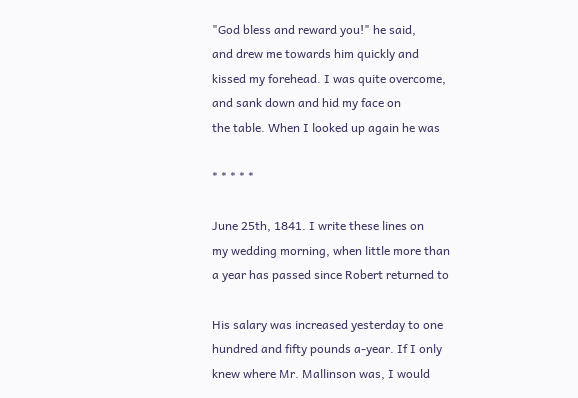"God bless and reward you!" he said,
and drew me towards him quickly and
kissed my forehead. I was quite overcome,
and sank down and hid my face on
the table. When I looked up again he was

* * * * *

June 25th, 1841. I write these lines on
my wedding morning, when little more than
a year has passed since Robert returned to

His salary was increased yesterday to one
hundred and fifty pounds a-year. If I only
knew where Mr. Mallinson was, I would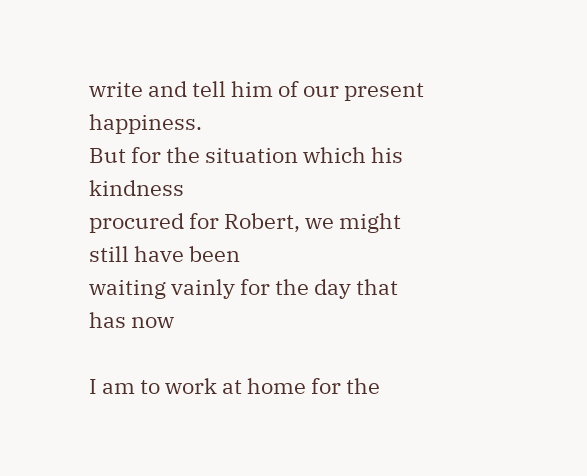write and tell him of our present happiness.
But for the situation which his kindness
procured for Robert, we might still have been
waiting vainly for the day that has now

I am to work at home for the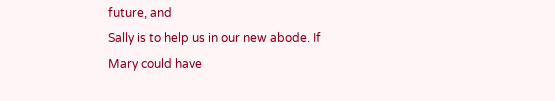future, and
Sally is to help us in our new abode. If
Mary could have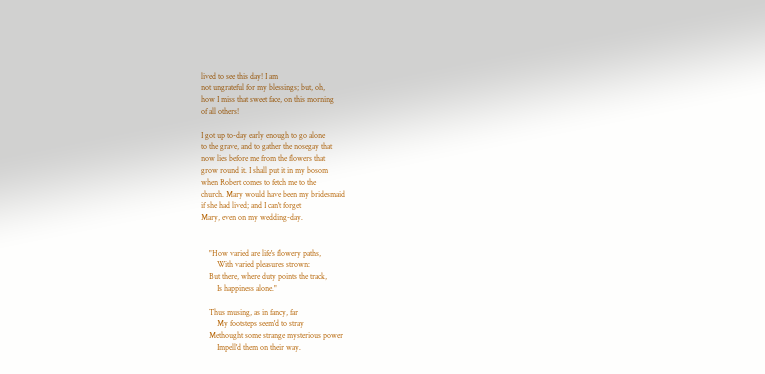lived to see this day! I am
not ungrateful for my blessings; but, oh,
how I miss that sweet face, on this morning
of all others!

I got up to-day early enough to go alone
to the grave, and to gather the nosegay that
now lies before me from the flowers that
grow round it. I shall put it in my bosom
when Robert comes to fetch me to the
church. Mary would have been my bridesmaid
if she had lived; and I can't forget
Mary, even on my wedding-day.


    "How varied are life's flowery paths,
        With varied pleasures strown:
    But there, where duty points the track,
        Is happiness alone."

    Thus musing, as in fancy, far
        My footsteps seem'd to stray
    Methought some strange mysterious power
        Impell'd them on their way.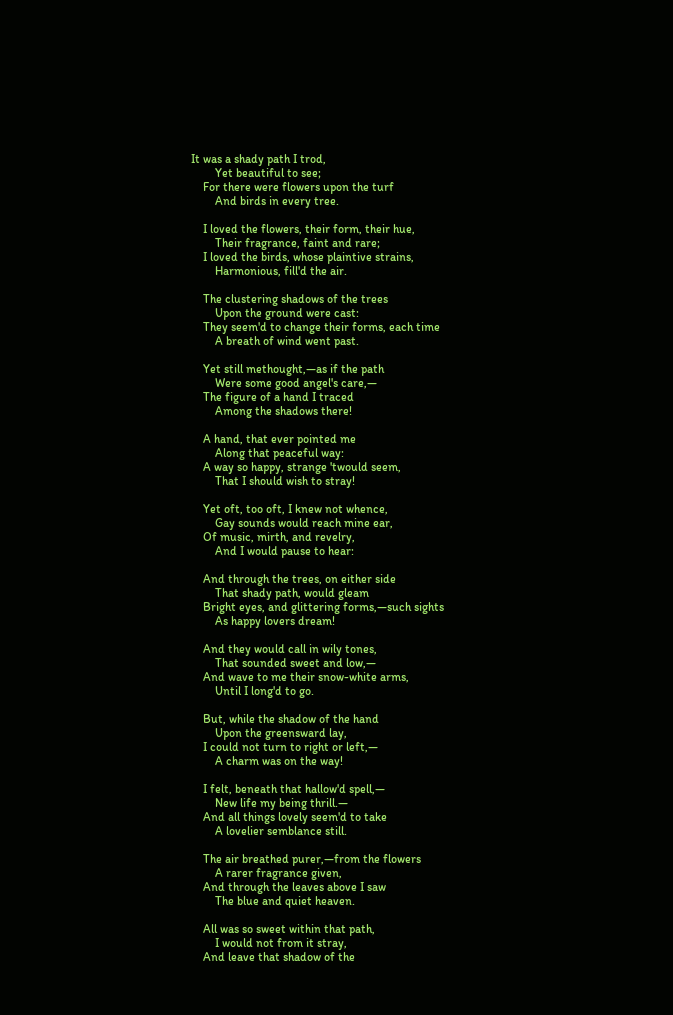It was a shady path I trod,
        Yet beautiful to see;
    For there were flowers upon the turf
        And birds in every tree.

    I loved the flowers, their form, their hue,
        Their fragrance, faint and rare;
    I loved the birds, whose plaintive strains,
        Harmonious, fill'd the air.

    The clustering shadows of the trees
        Upon the ground were cast:
    They seem'd to change their forms, each time
        A breath of wind went past.

    Yet still methought,—as if the path
        Were some good angel's care,—
    The figure of a hand I traced
        Among the shadows there!

    A hand, that ever pointed me
        Along that peaceful way:
    A way so happy, strange 'twould seem,
        That I should wish to stray!

    Yet oft, too oft, I knew not whence,
        Gay sounds would reach mine ear,
    Of music, mirth, and revelry,
        And I would pause to hear:

    And through the trees, on either side
        That shady path, would gleam
    Bright eyes, and glittering forms,—such sights
        As happy lovers dream!

    And they would call in wily tones,
        That sounded sweet and low,—
    And wave to me their snow-white arms,
        Until I long'd to go.

    But, while the shadow of the hand
        Upon the greensward lay,
    I could not turn to right or left,—
        A charm was on the way!

    I felt, beneath that hallow'd spell,—
        New life my being thrill.—
    And all things lovely seem'd to take
        A lovelier semblance still.

    The air breathed purer,—from the flowers
        A rarer fragrance given,
    And through the leaves above I saw
        The blue and quiet heaven.

    All was so sweet within that path,
        I would not from it stray,
    And leave that shadow of the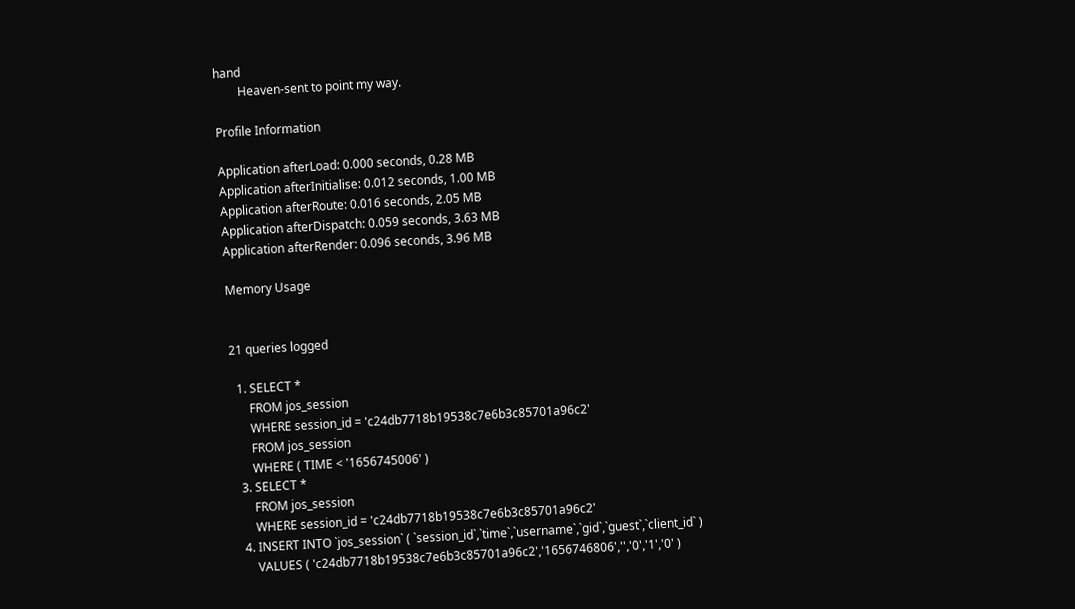hand
        Heaven-sent to point my way.

Profile Information

Application afterLoad: 0.000 seconds, 0.28 MB
Application afterInitialise: 0.012 seconds, 1.00 MB
Application afterRoute: 0.016 seconds, 2.05 MB
Application afterDispatch: 0.059 seconds, 3.63 MB
Application afterRender: 0.096 seconds, 3.96 MB

Memory Usage


21 queries logged

  1. SELECT *
      FROM jos_session
      WHERE session_id = 'c24db7718b19538c7e6b3c85701a96c2'
      FROM jos_session
      WHERE ( TIME < '1656745006' )
  3. SELECT *
      FROM jos_session
      WHERE session_id = 'c24db7718b19538c7e6b3c85701a96c2'
  4. INSERT INTO `jos_session` ( `session_id`,`time`,`username`,`gid`,`guest`,`client_id` )
      VALUES ( 'c24db7718b19538c7e6b3c85701a96c2','1656746806','','0','1','0' )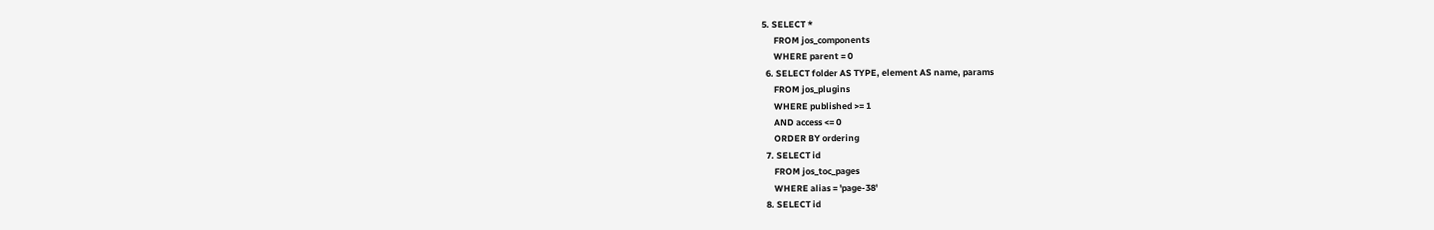5. SELECT *
      FROM jos_components
      WHERE parent = 0
  6. SELECT folder AS TYPE, element AS name, params
      FROM jos_plugins
      WHERE published >= 1
      AND access <= 0
      ORDER BY ordering
  7. SELECT id
      FROM jos_toc_pages
      WHERE alias = 'page-38'
  8. SELECT id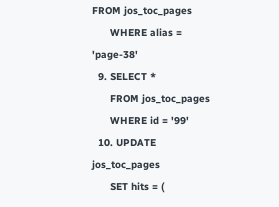FROM jos_toc_pages
      WHERE alias = 'page-38'
  9. SELECT *
      FROM jos_toc_pages
      WHERE id = '99'
  10. UPDATE jos_toc_pages
      SET hits = (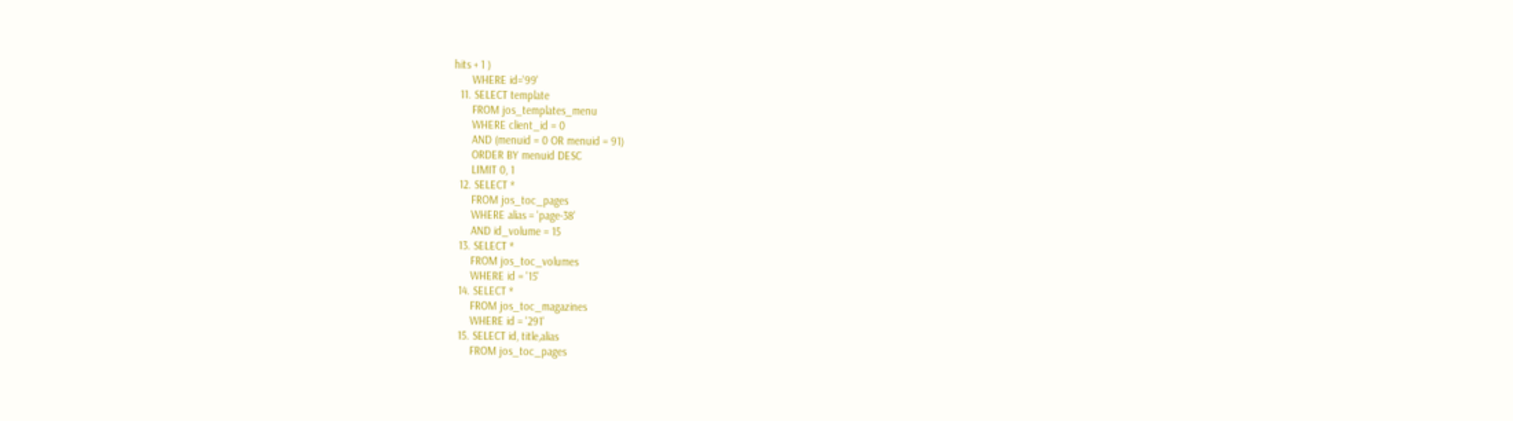hits + 1 )
      WHERE id='99'
  11. SELECT template
      FROM jos_templates_menu
      WHERE client_id = 0
      AND (menuid = 0 OR menuid = 91)
      ORDER BY menuid DESC
      LIMIT 0, 1
  12. SELECT *
      FROM jos_toc_pages
      WHERE alias = 'page-38'
      AND id_volume = 15
  13. SELECT *
      FROM jos_toc_volumes
      WHERE id = '15'
  14. SELECT *
      FROM jos_toc_magazines
      WHERE id = '291'
  15. SELECT id, title,alias
      FROM jos_toc_pages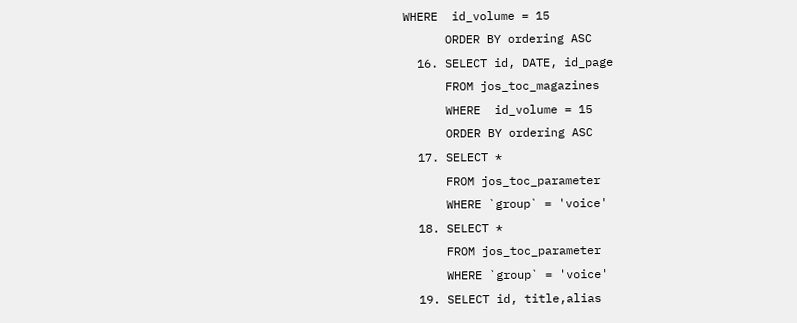WHERE  id_volume = 15
      ORDER BY ordering ASC
  16. SELECT id, DATE, id_page
      FROM jos_toc_magazines
      WHERE  id_volume = 15
      ORDER BY ordering ASC
  17. SELECT *
      FROM jos_toc_parameter
      WHERE `group` = 'voice'
  18. SELECT *
      FROM jos_toc_parameter
      WHERE `group` = 'voice'
  19. SELECT id, title,alias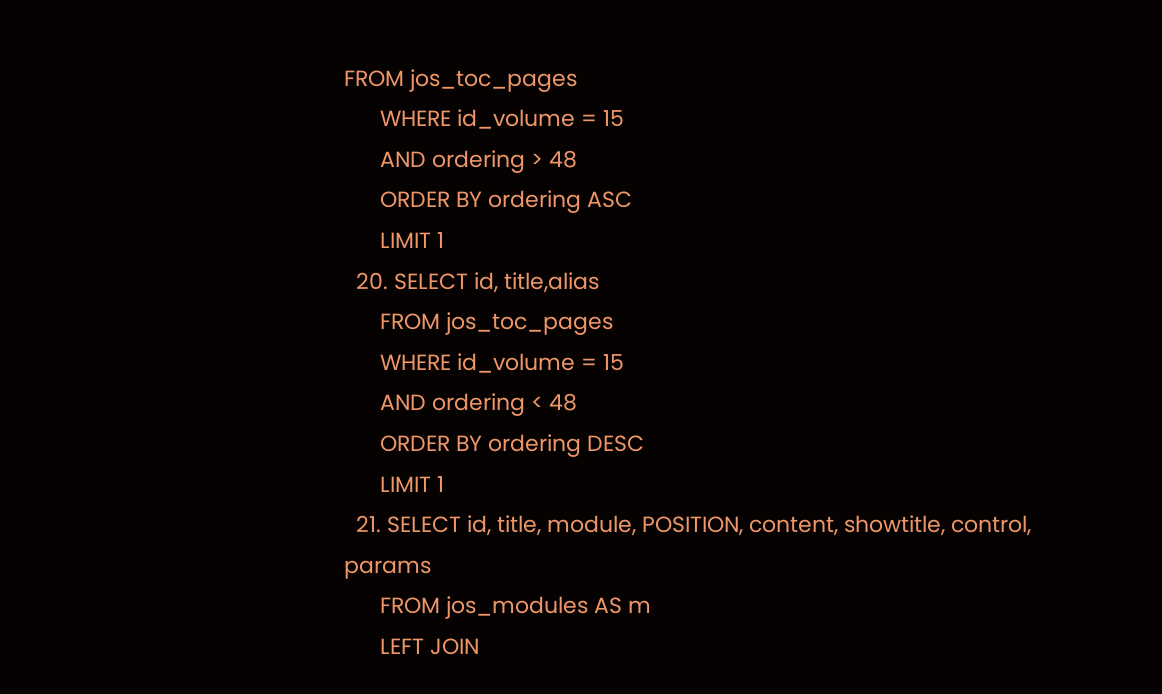FROM jos_toc_pages
      WHERE id_volume = 15
      AND ordering > 48
      ORDER BY ordering ASC
      LIMIT 1
  20. SELECT id, title,alias
      FROM jos_toc_pages
      WHERE id_volume = 15
      AND ordering < 48
      ORDER BY ordering DESC
      LIMIT 1
  21. SELECT id, title, module, POSITION, content, showtitle, control, params
      FROM jos_modules AS m
      LEFT JOIN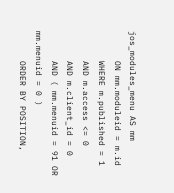jos_modules_menu AS mm
      ON mm.moduleid = m.id
      WHERE m.published = 1
      AND m.access <= 0
      AND m.client_id = 0
      AND ( mm.menuid = 91 OR mm.menuid = 0 )
      ORDER BY POSITION,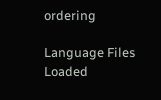ordering

Language Files Loaded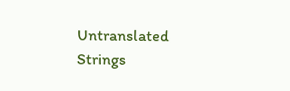Untranslated Strings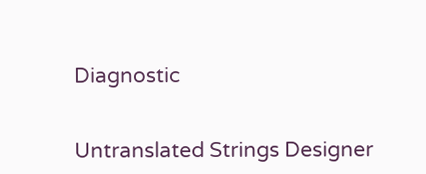Diagnostic


Untranslated Strings Designer